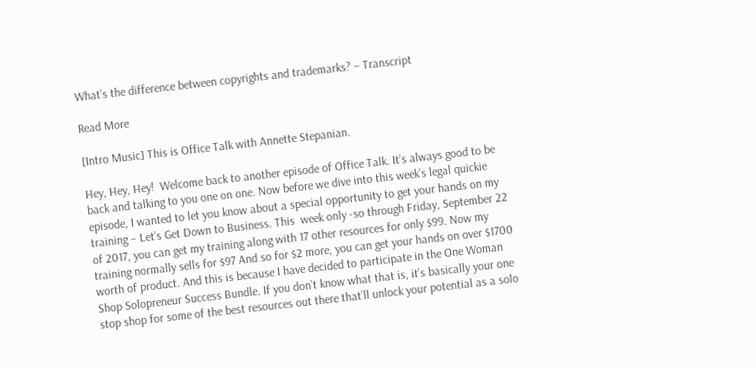What’s the difference between copyrights and trademarks? – Transcript

Read More

[Intro Music] This is Office Talk with Annette Stepanian.

Hey, Hey, Hey!  Welcome back to another episode of Office Talk. It’s always good to be back and talking to you one on one. Now before we dive into this week’s legal quickie episode, I wanted to let you know about a special opportunity to get your hands on my training – Let’s Get Down to Business. This  week only -so through Friday, September 22 of 2017, you can get my training along with 17 other resources for only $99. Now my training normally sells for $97 And so for $2 more, you can get your hands on over $1700 worth of product. And this is because I have decided to participate in the One Woman Shop Solopreneur Success Bundle. If you don’t know what that is, it’s basically your one stop shop for some of the best resources out there that’ll unlock your potential as a solo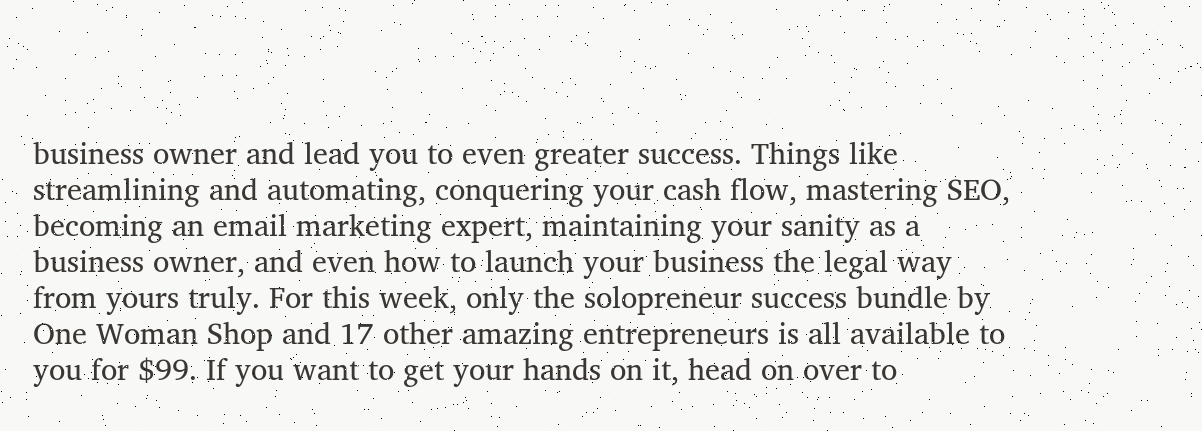business owner and lead you to even greater success. Things like streamlining and automating, conquering your cash flow, mastering SEO, becoming an email marketing expert, maintaining your sanity as a business owner, and even how to launch your business the legal way from yours truly. For this week, only the solopreneur success bundle by One Woman Shop and 17 other amazing entrepreneurs is all available to you for $99. If you want to get your hands on it, head on over to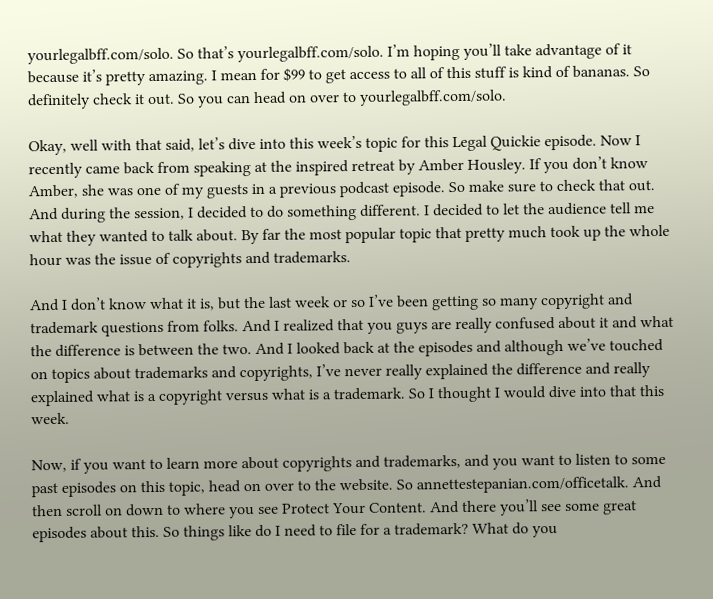yourlegalbff.com/solo. So that’s yourlegalbff.com/solo. I’m hoping you’ll take advantage of it because it’s pretty amazing. I mean for $99 to get access to all of this stuff is kind of bananas. So definitely check it out. So you can head on over to yourlegalbff.com/solo.

Okay, well with that said, let’s dive into this week’s topic for this Legal Quickie episode. Now I recently came back from speaking at the inspired retreat by Amber Housley. If you don’t know Amber, she was one of my guests in a previous podcast episode. So make sure to check that out. And during the session, I decided to do something different. I decided to let the audience tell me what they wanted to talk about. By far the most popular topic that pretty much took up the whole hour was the issue of copyrights and trademarks.

And I don’t know what it is, but the last week or so I’ve been getting so many copyright and trademark questions from folks. And I realized that you guys are really confused about it and what the difference is between the two. And I looked back at the episodes and although we’ve touched on topics about trademarks and copyrights, I’ve never really explained the difference and really explained what is a copyright versus what is a trademark. So I thought I would dive into that this week.

Now, if you want to learn more about copyrights and trademarks, and you want to listen to some past episodes on this topic, head on over to the website. So annettestepanian.com/officetalk. And then scroll on down to where you see Protect Your Content. And there you’ll see some great episodes about this. So things like do I need to file for a trademark? What do you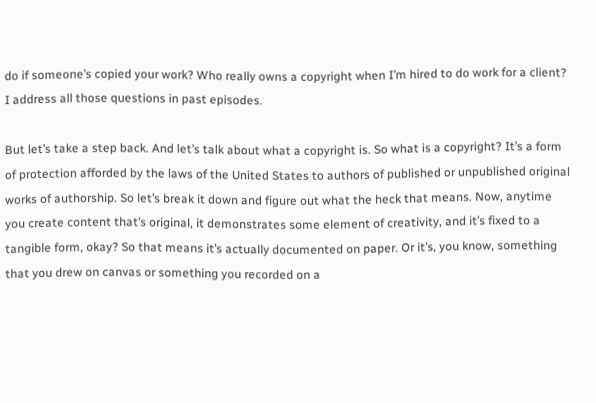do if someone’s copied your work? Who really owns a copyright when I’m hired to do work for a client? I address all those questions in past episodes.

But let’s take a step back. And let’s talk about what a copyright is. So what is a copyright? It’s a form of protection afforded by the laws of the United States to authors of published or unpublished original works of authorship. So let’s break it down and figure out what the heck that means. Now, anytime you create content that’s original, it demonstrates some element of creativity, and it’s fixed to a tangible form, okay? So that means it’s actually documented on paper. Or it’s, you know, something that you drew on canvas or something you recorded on a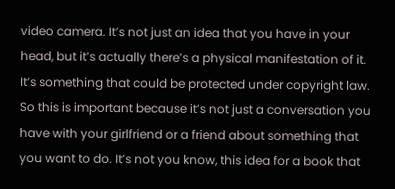video camera. It’s not just an idea that you have in your head, but it’s actually there’s a physical manifestation of it. It’s something that could be protected under copyright law. So this is important because it’s not just a conversation you have with your girlfriend or a friend about something that you want to do. It’s not you know, this idea for a book that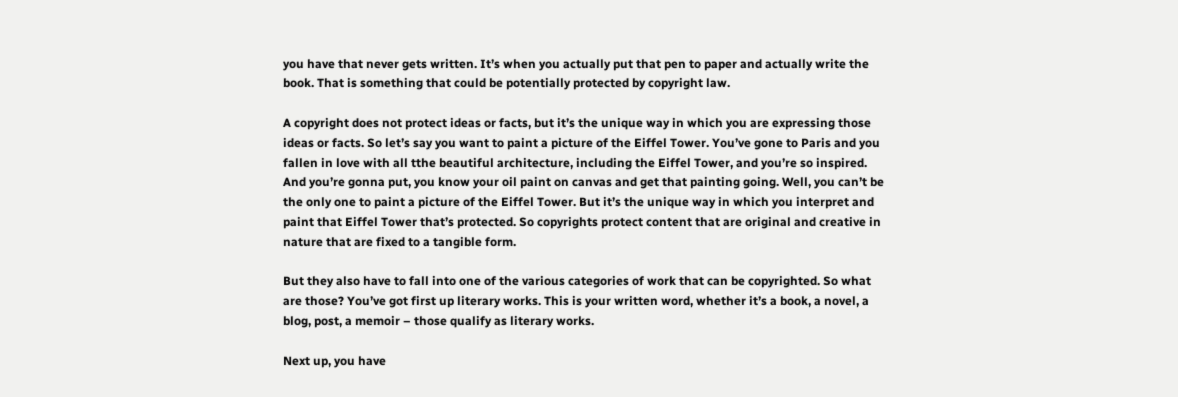you have that never gets written. It’s when you actually put that pen to paper and actually write the book. That is something that could be potentially protected by copyright law.

A copyright does not protect ideas or facts, but it’s the unique way in which you are expressing those ideas or facts. So let’s say you want to paint a picture of the Eiffel Tower. You’ve gone to Paris and you fallen in love with all tthe beautiful architecture, including the Eiffel Tower, and you’re so inspired. And you’re gonna put, you know your oil paint on canvas and get that painting going. Well, you can’t be the only one to paint a picture of the Eiffel Tower. But it’s the unique way in which you interpret and paint that Eiffel Tower that’s protected. So copyrights protect content that are original and creative in nature that are fixed to a tangible form.

But they also have to fall into one of the various categories of work that can be copyrighted. So what are those? You’ve got first up literary works. This is your written word, whether it’s a book, a novel, a blog, post, a memoir – those qualify as literary works.

Next up, you have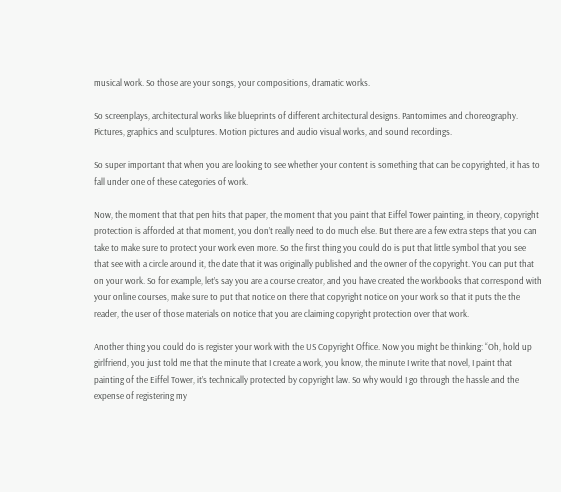musical work. So those are your songs, your compositions, dramatic works.

So screenplays, architectural works like blueprints of different architectural designs. Pantomimes and choreography. Pictures, graphics and sculptures. Motion pictures and audio visual works, and sound recordings.

So super important that when you are looking to see whether your content is something that can be copyrighted, it has to fall under one of these categories of work.

Now, the moment that that pen hits that paper, the moment that you paint that Eiffel Tower painting, in theory, copyright protection is afforded at that moment, you don’t really need to do much else. But there are a few extra steps that you can take to make sure to protect your work even more. So the first thing you could do is put that little symbol that you see that see with a circle around it, the date that it was originally published and the owner of the copyright. You can put that on your work. So for example, let’s say you are a course creator, and you have created the workbooks that correspond with your online courses, make sure to put that notice on there that copyright notice on your work so that it puts the the reader, the user of those materials on notice that you are claiming copyright protection over that work.

Another thing you could do is register your work with the US Copyright Office. Now you might be thinking: “Oh, hold up girlfriend, you just told me that the minute that I create a work, you know, the minute I write that novel, I paint that painting of the Eiffel Tower, it’s technically protected by copyright law. So why would I go through the hassle and the expense of registering my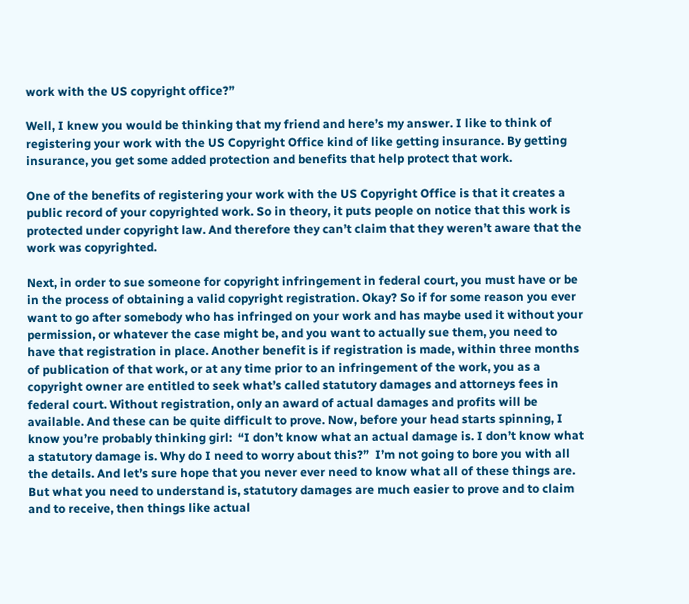work with the US copyright office?”

Well, I knew you would be thinking that my friend and here’s my answer. I like to think of registering your work with the US Copyright Office kind of like getting insurance. By getting insurance, you get some added protection and benefits that help protect that work.

One of the benefits of registering your work with the US Copyright Office is that it creates a public record of your copyrighted work. So in theory, it puts people on notice that this work is protected under copyright law. And therefore they can’t claim that they weren’t aware that the work was copyrighted.

Next, in order to sue someone for copyright infringement in federal court, you must have or be in the process of obtaining a valid copyright registration. Okay? So if for some reason you ever want to go after somebody who has infringed on your work and has maybe used it without your permission, or whatever the case might be, and you want to actually sue them, you need to have that registration in place. Another benefit is if registration is made, within three months of publication of that work, or at any time prior to an infringement of the work, you as a copyright owner are entitled to seek what’s called statutory damages and attorneys fees in federal court. Without registration, only an award of actual damages and profits will be available. And these can be quite difficult to prove. Now, before your head starts spinning, I know you’re probably thinking girl:  “I don’t know what an actual damage is. I don’t know what a statutory damage is. Why do I need to worry about this?”  I’m not going to bore you with all the details. And let’s sure hope that you never ever need to know what all of these things are. But what you need to understand is, statutory damages are much easier to prove and to claim and to receive, then things like actual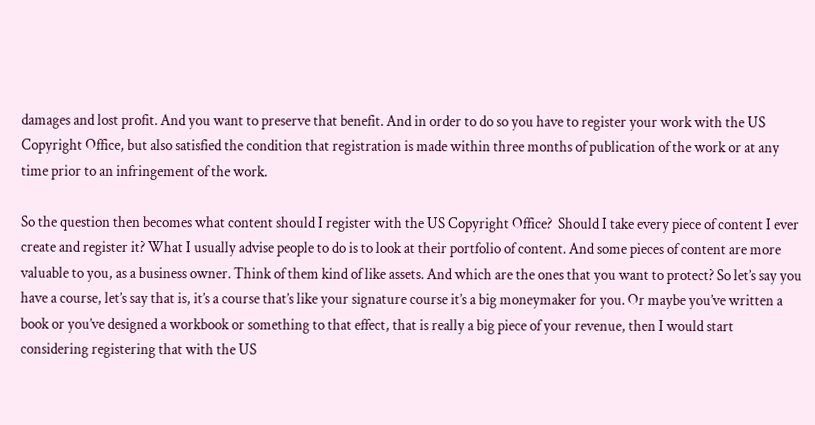damages and lost profit. And you want to preserve that benefit. And in order to do so you have to register your work with the US Copyright Office, but also satisfied the condition that registration is made within three months of publication of the work or at any time prior to an infringement of the work.

So the question then becomes what content should I register with the US Copyright Office?  Should I take every piece of content I ever create and register it? What I usually advise people to do is to look at their portfolio of content. And some pieces of content are more valuable to you, as a business owner. Think of them kind of like assets. And which are the ones that you want to protect? So let’s say you have a course, let’s say that is, it’s a course that’s like your signature course it’s a big moneymaker for you. Or maybe you’ve written a book or you’ve designed a workbook or something to that effect, that is really a big piece of your revenue, then I would start considering registering that with the US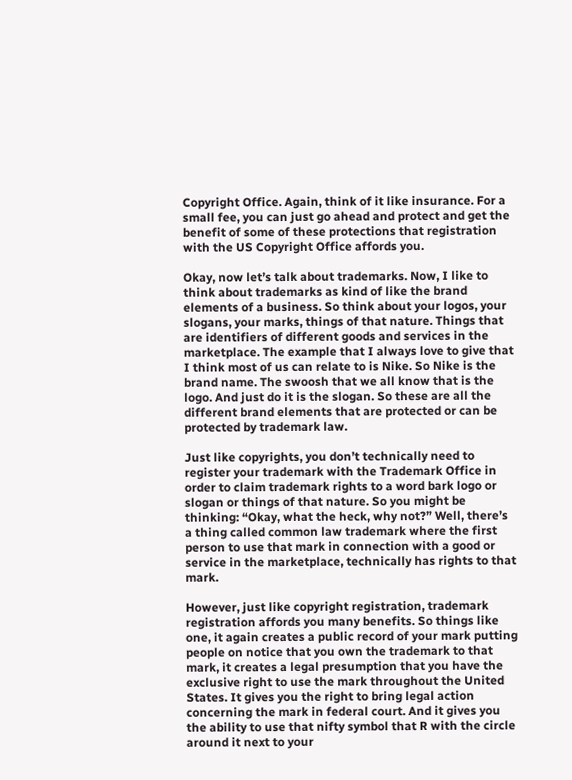Copyright Office. Again, think of it like insurance. For a small fee, you can just go ahead and protect and get the benefit of some of these protections that registration with the US Copyright Office affords you.

Okay, now let’s talk about trademarks. Now, I like to think about trademarks as kind of like the brand elements of a business. So think about your logos, your slogans, your marks, things of that nature. Things that are identifiers of different goods and services in the marketplace. The example that I always love to give that I think most of us can relate to is Nike. So Nike is the brand name. The swoosh that we all know that is the logo. And just do it is the slogan. So these are all the different brand elements that are protected or can be protected by trademark law.

Just like copyrights, you don’t technically need to register your trademark with the Trademark Office in order to claim trademark rights to a word bark logo or slogan or things of that nature. So you might be thinking: “Okay, what the heck, why not?” Well, there’s a thing called common law trademark where the first person to use that mark in connection with a good or service in the marketplace, technically has rights to that mark.

However, just like copyright registration, trademark registration affords you many benefits. So things like one, it again creates a public record of your mark putting people on notice that you own the trademark to that mark, it creates a legal presumption that you have the exclusive right to use the mark throughout the United States. It gives you the right to bring legal action concerning the mark in federal court. And it gives you the ability to use that nifty symbol that R with the circle around it next to your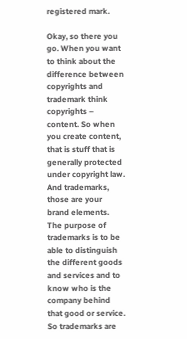registered mark.

Okay, so there you go. When you want to think about the difference between copyrights and trademark think copyrights – content. So when you create content, that is stuff that is generally protected under copyright law. And trademarks, those are your brand elements. The purpose of trademarks is to be able to distinguish the different goods and services and to know who is the company behind that good or service. So trademarks are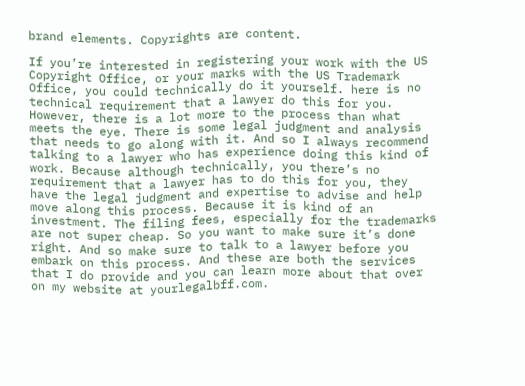brand elements. Copyrights are content.

If you’re interested in registering your work with the US Copyright Office, or your marks with the US Trademark Office, you could technically do it yourself. here is no technical requirement that a lawyer do this for you. However, there is a lot more to the process than what meets the eye. There is some legal judgment and analysis that needs to go along with it. And so I always recommend talking to a lawyer who has experience doing this kind of work. Because although technically, you there’s no requirement that a lawyer has to do this for you, they have the legal judgment and expertise to advise and help move along this process. Because it is kind of an investment. The filing fees, especially for the trademarks are not super cheap. So you want to make sure it’s done right. And so make sure to talk to a lawyer before you embark on this process. And these are both the services that I do provide and you can learn more about that over on my website at yourlegalbff.com.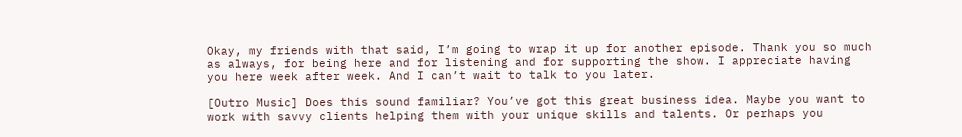Okay, my friends with that said, I’m going to wrap it up for another episode. Thank you so much as always, for being here and for listening and for supporting the show. I appreciate having you here week after week. And I can’t wait to talk to you later.

[Outro Music] Does this sound familiar? You’ve got this great business idea. Maybe you want to work with savvy clients helping them with your unique skills and talents. Or perhaps you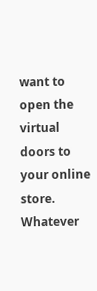want to open the virtual doors to your online store. Whatever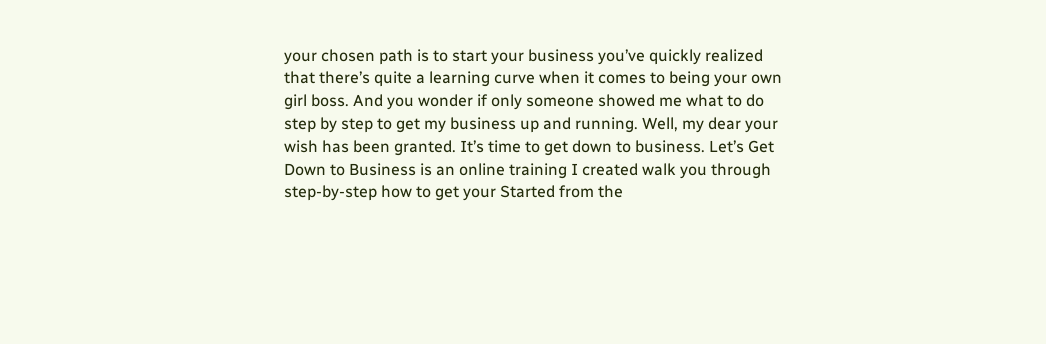your chosen path is to start your business you’ve quickly realized that there’s quite a learning curve when it comes to being your own girl boss. And you wonder if only someone showed me what to do step by step to get my business up and running. Well, my dear your wish has been granted. It’s time to get down to business. Let’s Get Down to Business is an online training I created walk you through step-by-step how to get your Started from the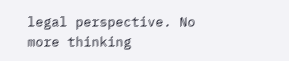legal perspective. No more thinking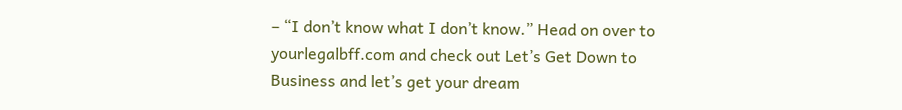– “I don’t know what I don’t know.” Head on over to yourlegalbff.com and check out Let’s Get Down to Business and let’s get your dream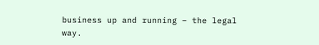business up and running – the legal way.